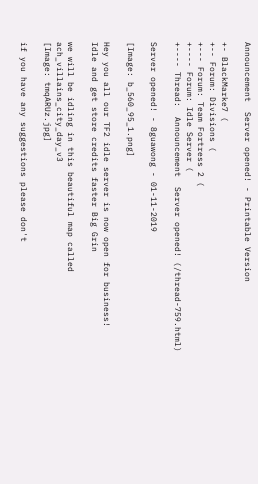Announcement  Server opened! - Printable Version

+- BlackMarke7 (
+-- Forum: Divisions (
+--- Forum: Team Fortress 2 (
+---- Forum: Idle Server (
+---- Thread:  Announcement  Server opened! (/thread-759.html)

Server opened! - 8guawong - 01-11-2019

[Image: b_560_95_1.png]

Hey you all our TF2 idle server is now open for business!
Idle and get store credits faster Big Grin

we will be idling in this beautiful map called ach_villains_city_day_v3
[Image: tmqARUz.jpg]

if you have any suggestions please don't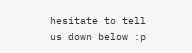hesitate to tell us down below :p